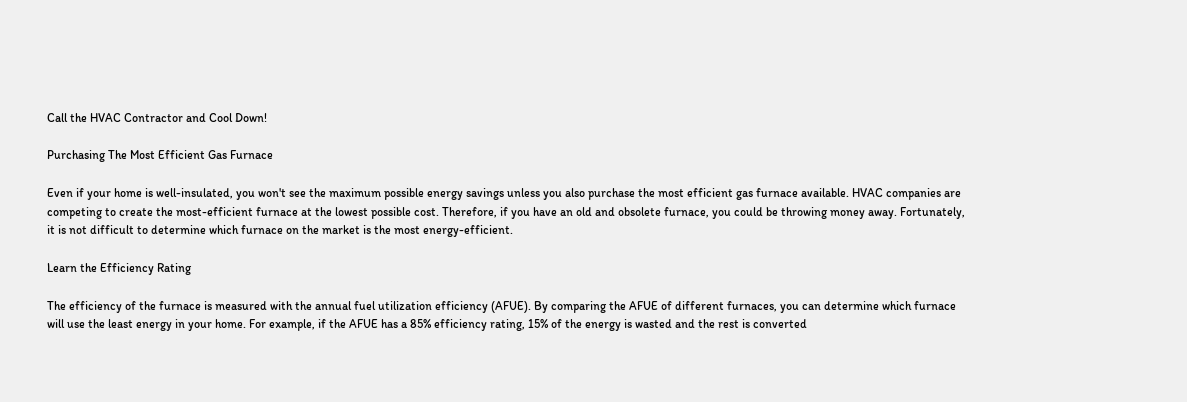Call the HVAC Contractor and Cool Down!

Purchasing The Most Efficient Gas Furnace

Even if your home is well-insulated, you won't see the maximum possible energy savings unless you also purchase the most efficient gas furnace available. HVAC companies are competing to create the most-efficient furnace at the lowest possible cost. Therefore, if you have an old and obsolete furnace, you could be throwing money away. Fortunately, it is not difficult to determine which furnace on the market is the most energy-efficient.

Learn the Efficiency Rating

The efficiency of the furnace is measured with the annual fuel utilization efficiency (AFUE). By comparing the AFUE of different furnaces, you can determine which furnace will use the least energy in your home. For example, if the AFUE has a 85% efficiency rating, 15% of the energy is wasted and the rest is converted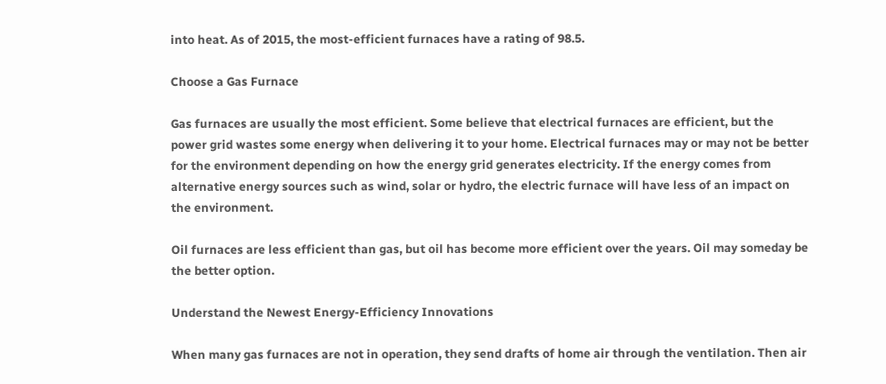into heat. As of 2015, the most-efficient furnaces have a rating of 98.5.

Choose a Gas Furnace

Gas furnaces are usually the most efficient. Some believe that electrical furnaces are efficient, but the power grid wastes some energy when delivering it to your home. Electrical furnaces may or may not be better for the environment depending on how the energy grid generates electricity. If the energy comes from alternative energy sources such as wind, solar or hydro, the electric furnace will have less of an impact on the environment.

Oil furnaces are less efficient than gas, but oil has become more efficient over the years. Oil may someday be the better option.

Understand the Newest Energy-Efficiency Innovations

When many gas furnaces are not in operation, they send drafts of home air through the ventilation. Then air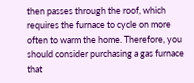then passes through the roof, which requires the furnace to cycle on more often to warm the home. Therefore, you should consider purchasing a gas furnace that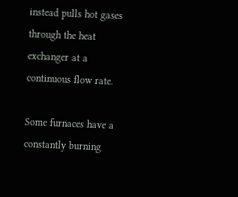instead pulls hot gases through the heat exchanger at a continuous flow rate.

Some furnaces have a constantly burning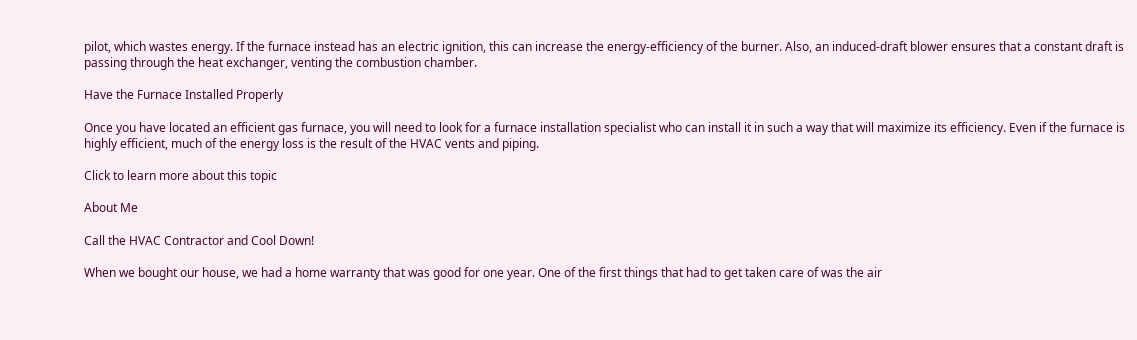pilot, which wastes energy. If the furnace instead has an electric ignition, this can increase the energy-efficiency of the burner. Also, an induced-draft blower ensures that a constant draft is passing through the heat exchanger, venting the combustion chamber.

Have the Furnace Installed Properly

Once you have located an efficient gas furnace, you will need to look for a furnace installation specialist who can install it in such a way that will maximize its efficiency. Even if the furnace is highly efficient, much of the energy loss is the result of the HVAC vents and piping.

Click to learn more about this topic

About Me

Call the HVAC Contractor and Cool Down!

When we bought our house, we had a home warranty that was good for one year. One of the first things that had to get taken care of was the air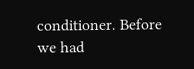conditioner. Before we had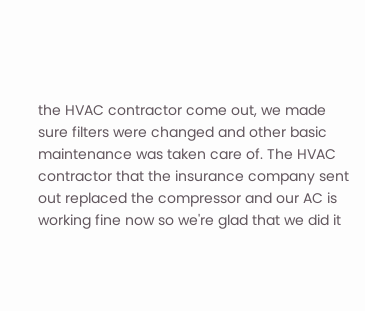the HVAC contractor come out, we made sure filters were changed and other basic maintenance was taken care of. The HVAC contractor that the insurance company sent out replaced the compressor and our AC is working fine now so we're glad that we did it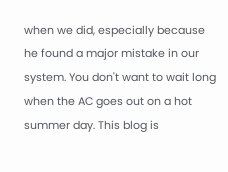when we did, especially because he found a major mistake in our system. You don't want to wait long when the AC goes out on a hot summer day. This blog is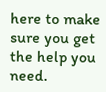here to make sure you get the help you need.